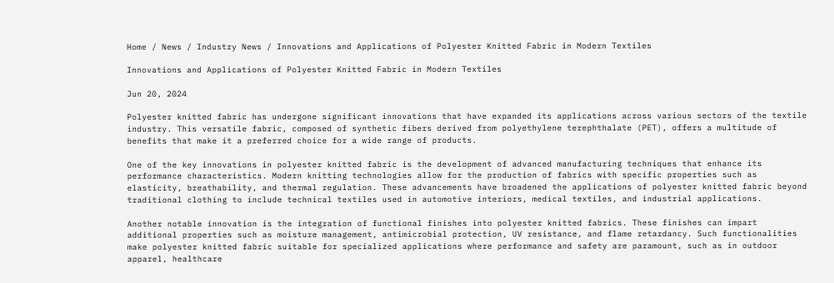Home / News / Industry News / Innovations and Applications of Polyester Knitted Fabric in Modern Textiles

Innovations and Applications of Polyester Knitted Fabric in Modern Textiles

Jun 20, 2024

Polyester knitted fabric has undergone significant innovations that have expanded its applications across various sectors of the textile industry. This versatile fabric, composed of synthetic fibers derived from polyethylene terephthalate (PET), offers a multitude of benefits that make it a preferred choice for a wide range of products.

One of the key innovations in polyester knitted fabric is the development of advanced manufacturing techniques that enhance its performance characteristics. Modern knitting technologies allow for the production of fabrics with specific properties such as elasticity, breathability, and thermal regulation. These advancements have broadened the applications of polyester knitted fabric beyond traditional clothing to include technical textiles used in automotive interiors, medical textiles, and industrial applications.

Another notable innovation is the integration of functional finishes into polyester knitted fabrics. These finishes can impart additional properties such as moisture management, antimicrobial protection, UV resistance, and flame retardancy. Such functionalities make polyester knitted fabric suitable for specialized applications where performance and safety are paramount, such as in outdoor apparel, healthcare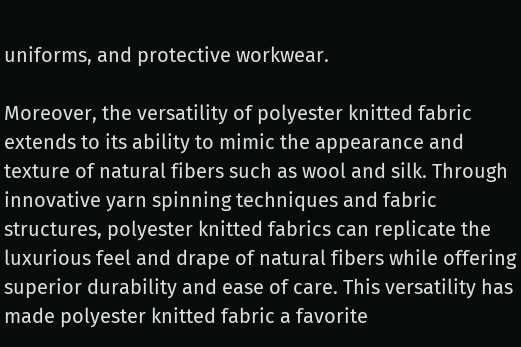uniforms, and protective workwear.

Moreover, the versatility of polyester knitted fabric extends to its ability to mimic the appearance and texture of natural fibers such as wool and silk. Through innovative yarn spinning techniques and fabric structures, polyester knitted fabrics can replicate the luxurious feel and drape of natural fibers while offering superior durability and ease of care. This versatility has made polyester knitted fabric a favorite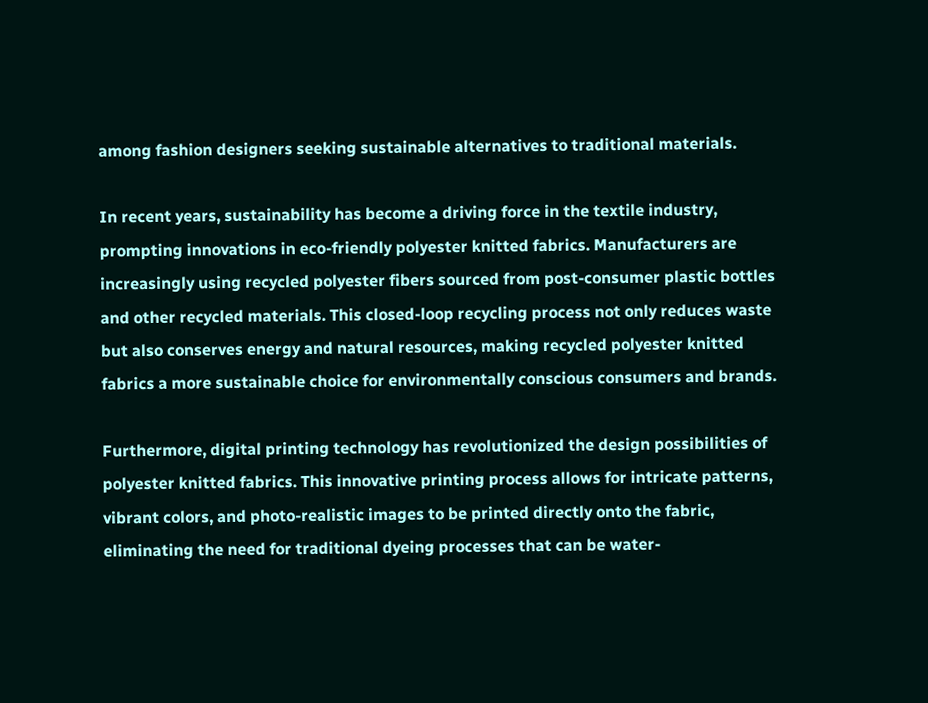among fashion designers seeking sustainable alternatives to traditional materials.

In recent years, sustainability has become a driving force in the textile industry, prompting innovations in eco-friendly polyester knitted fabrics. Manufacturers are increasingly using recycled polyester fibers sourced from post-consumer plastic bottles and other recycled materials. This closed-loop recycling process not only reduces waste but also conserves energy and natural resources, making recycled polyester knitted fabrics a more sustainable choice for environmentally conscious consumers and brands.

Furthermore, digital printing technology has revolutionized the design possibilities of polyester knitted fabrics. This innovative printing process allows for intricate patterns, vibrant colors, and photo-realistic images to be printed directly onto the fabric, eliminating the need for traditional dyeing processes that can be water-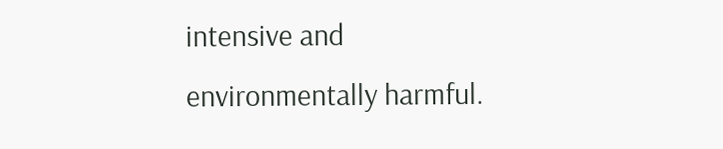intensive and environmentally harmful.